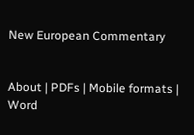New European Commentary


About | PDFs | Mobile formats | Word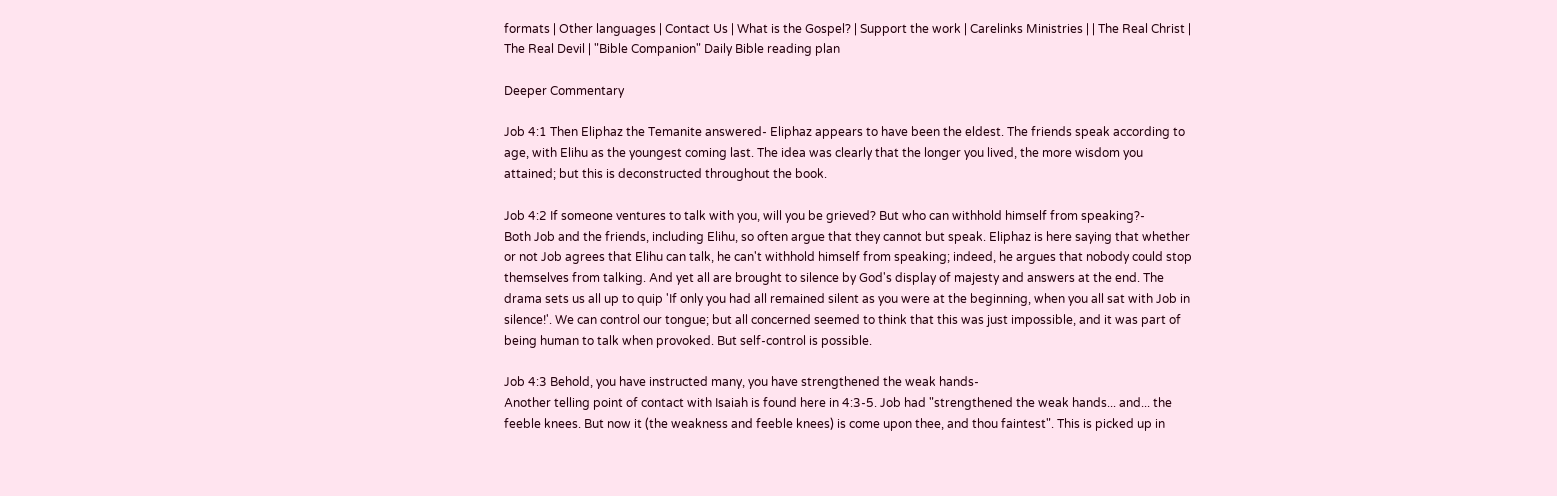formats | Other languages | Contact Us | What is the Gospel? | Support the work | Carelinks Ministries | | The Real Christ | The Real Devil | "Bible Companion" Daily Bible reading plan

Deeper Commentary

Job 4:1 Then Eliphaz the Temanite answered- Eliphaz appears to have been the eldest. The friends speak according to age, with Elihu as the youngest coming last. The idea was clearly that the longer you lived, the more wisdom you attained; but this is deconstructed throughout the book.

Job 4:2 If someone ventures to talk with you, will you be grieved? But who can withhold himself from speaking?-
Both Job and the friends, including Elihu, so often argue that they cannot but speak. Eliphaz is here saying that whether or not Job agrees that Elihu can talk, he can't withhold himself from speaking; indeed, he argues that nobody could stop themselves from talking. And yet all are brought to silence by God's display of majesty and answers at the end. The drama sets us all up to quip 'If only you had all remained silent as you were at the beginning, when you all sat with Job in silence!'. We can control our tongue; but all concerned seemed to think that this was just impossible, and it was part of being human to talk when provoked. But self-control is possible.

Job 4:3 Behold, you have instructed many, you have strengthened the weak hands-
Another telling point of contact with Isaiah is found here in 4:3-5. Job had "strengthened the weak hands... and... the feeble knees. But now it (the weakness and feeble knees) is come upon thee, and thou faintest". This is picked up in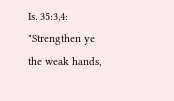Is. 35:3,4: "Strengthen ye the weak hands,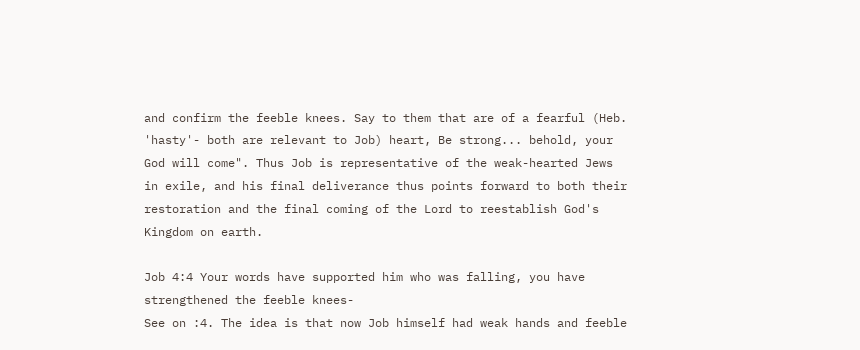and confirm the feeble knees. Say to them that are of a fearful (Heb. 'hasty'- both are relevant to Job) heart, Be strong... behold, your God will come". Thus Job is representative of the weak-hearted Jews in exile, and his final deliverance thus points forward to both their restoration and the final coming of the Lord to reestablish God's Kingdom on earth.

Job 4:4 Your words have supported him who was falling, you have strengthened the feeble knees-
See on :4. The idea is that now Job himself had weak hands and feeble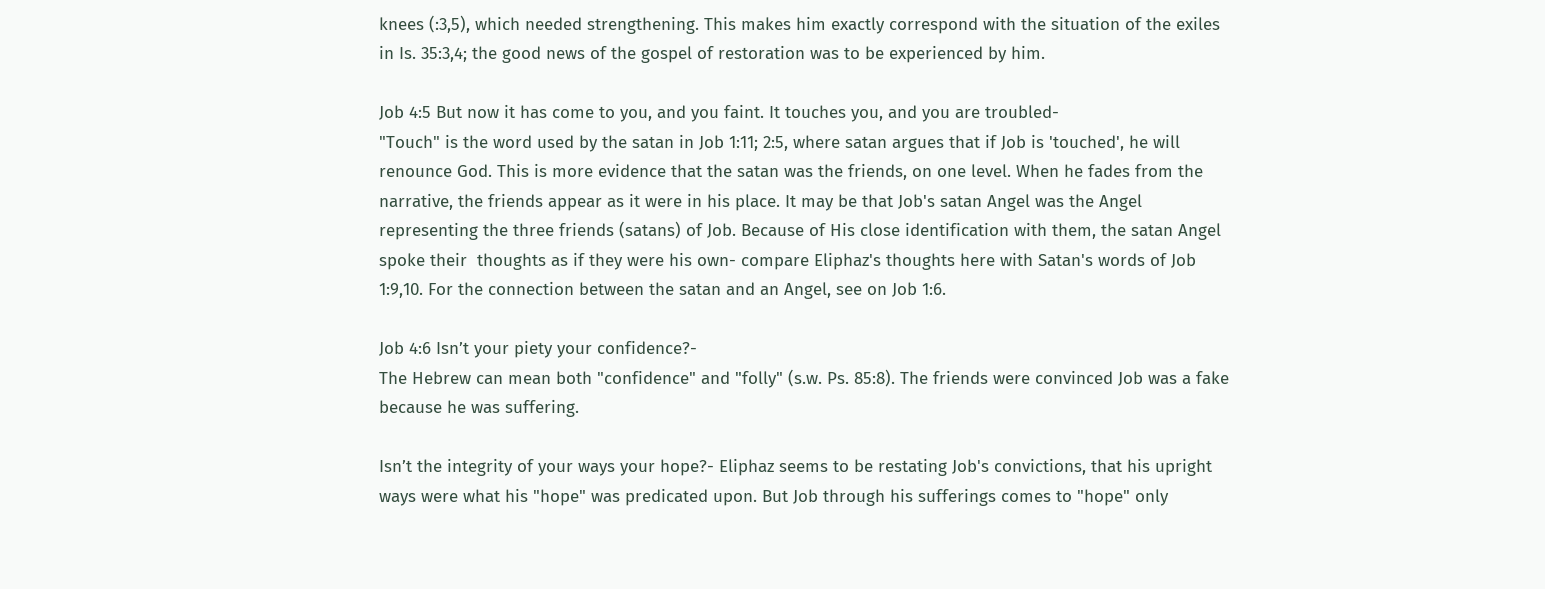knees (:3,5), which needed strengthening. This makes him exactly correspond with the situation of the exiles in Is. 35:3,4; the good news of the gospel of restoration was to be experienced by him.

Job 4:5 But now it has come to you, and you faint. It touches you, and you are troubled-
"Touch" is the word used by the satan in Job 1:11; 2:5, where satan argues that if Job is 'touched', he will renounce God. This is more evidence that the satan was the friends, on one level. When he fades from the narrative, the friends appear as it were in his place. It may be that Job's satan Angel was the Angel representing the three friends (satans) of Job. Because of His close identification with them, the satan Angel spoke their  thoughts as if they were his own- compare Eliphaz's thoughts here with Satan's words of Job 1:9,10. For the connection between the satan and an Angel, see on Job 1:6.

Job 4:6 Isn’t your piety your confidence?-
The Hebrew can mean both "confidence" and "folly" (s.w. Ps. 85:8). The friends were convinced Job was a fake because he was suffering.

Isn’t the integrity of your ways your hope?- Eliphaz seems to be restating Job's convictions, that his upright ways were what his "hope" was predicated upon. But Job through his sufferings comes to "hope" only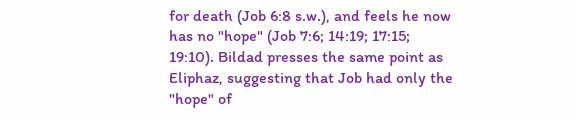for death (Job 6:8 s.w.), and feels he now has no "hope" (Job 7:6; 14:19; 17:15; 19:10). Bildad presses the same point as Eliphaz, suggesting that Job had only the "hope" of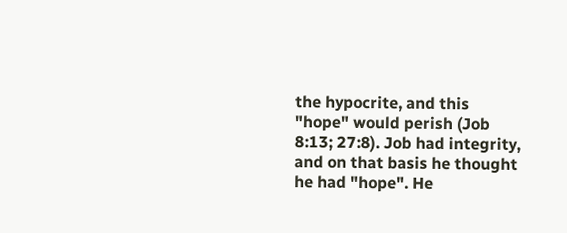the hypocrite, and this "hope" would perish (Job 8:13; 27:8). Job had integrity, and on that basis he thought he had "hope". He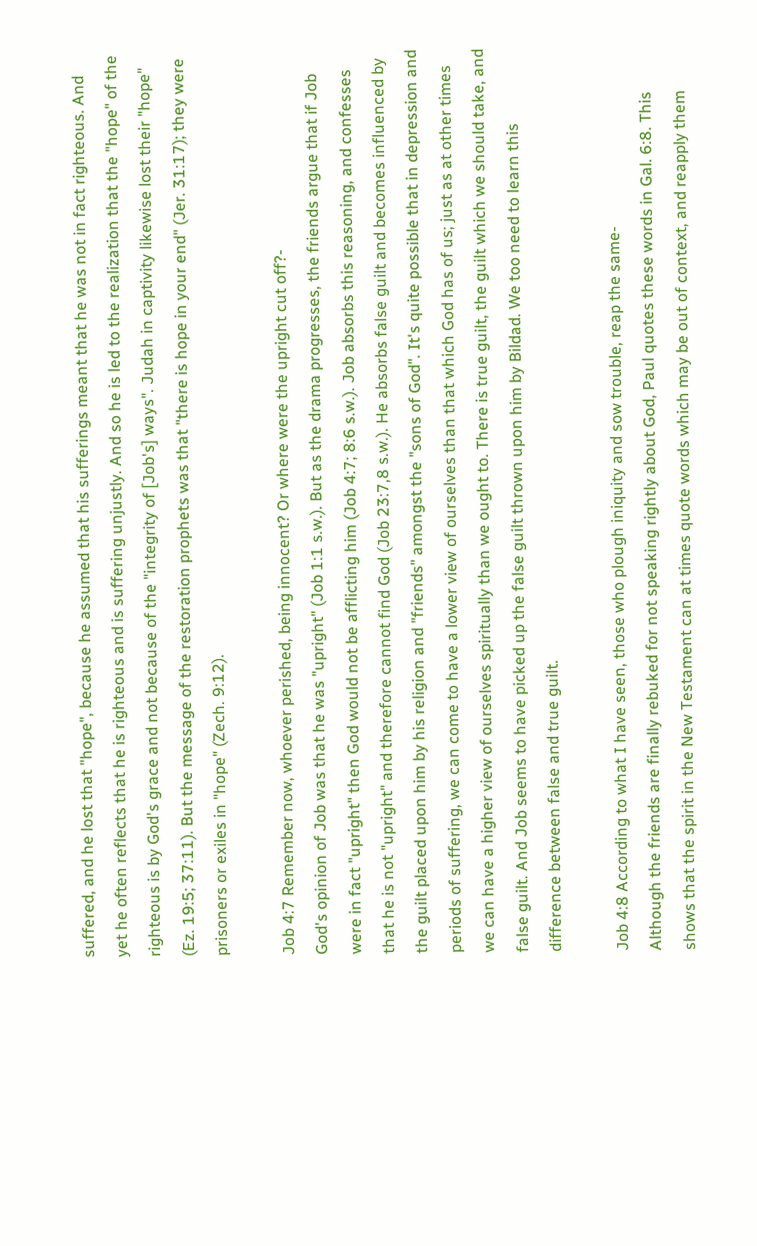suffered, and he lost that "hope", because he assumed that his sufferings meant that he was not in fact righteous. And yet he often reflects that he is righteous and is suffering unjustly. And so he is led to the realization that the "hope" of the righteous is by God's grace and not because of the "integrity of [Job's] ways". Judah in captivity likewise lost their "hope" (Ez. 19:5; 37:11). But the message of the restoration prophets was that "there is hope in your end" (Jer. 31:17); they were prisoners or exiles in "hope" (Zech. 9:12).

Job 4:7 Remember now, whoever perished, being innocent? Or where were the upright cut off?-
God's opinion of Job was that he was "upright" (Job 1:1 s.w.). But as the drama progresses, the friends argue that if Job were in fact "upright" then God would not be afflicting him (Job 4:7; 8:6 s.w.). Job absorbs this reasoning, and confesses that he is not "upright" and therefore cannot find God (Job 23:7,8 s.w.). He absorbs false guilt and becomes influenced by the guilt placed upon him by his religion and "friends" amongst the "sons of God". It's quite possible that in depression and periods of suffering, we can come to have a lower view of ourselves than that which God has of us; just as at other times we can have a higher view of ourselves spiritually than we ought to. There is true guilt, the guilt which we should take, and false guilt. And Job seems to have picked up the false guilt thrown upon him by Bildad. We too need to learn this difference between false and true guilt.

Job 4:8 According to what I have seen, those who plough iniquity and sow trouble, reap the same-
Although the friends are finally rebuked for not speaking rightly about God, Paul quotes these words in Gal. 6:8. This shows that the spirit in the New Testament can at times quote words which may be out of context, and reapply them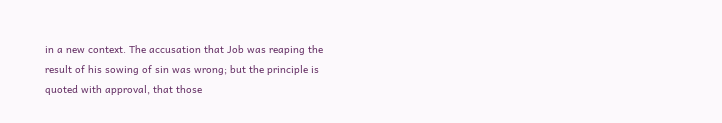in a new context. The accusation that Job was reaping the result of his sowing of sin was wrong; but the principle is quoted with approval, that those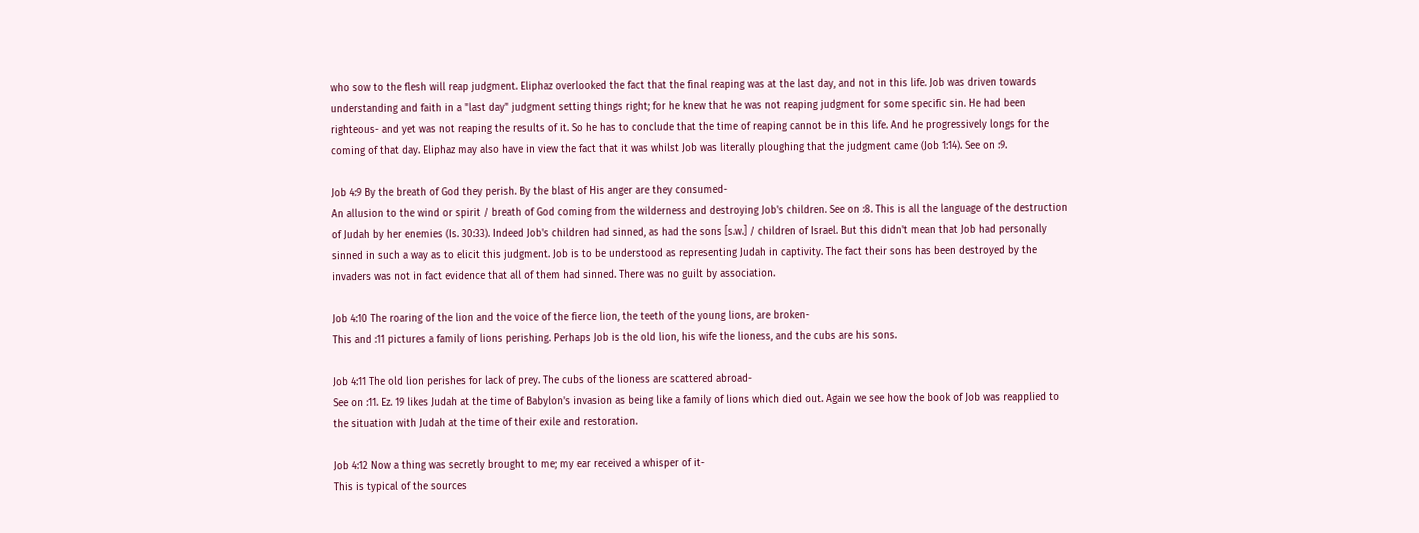who sow to the flesh will reap judgment. Eliphaz overlooked the fact that the final reaping was at the last day, and not in this life. Job was driven towards understanding and faith in a "last day" judgment setting things right; for he knew that he was not reaping judgment for some specific sin. He had been righteous- and yet was not reaping the results of it. So he has to conclude that the time of reaping cannot be in this life. And he progressively longs for the coming of that day. Eliphaz may also have in view the fact that it was whilst Job was literally ploughing that the judgment came (Job 1:14). See on :9.

Job 4:9 By the breath of God they perish. By the blast of His anger are they consumed-
An allusion to the wind or spirit / breath of God coming from the wilderness and destroying Job's children. See on :8. This is all the language of the destruction of Judah by her enemies (Is. 30:33). Indeed Job's children had sinned, as had the sons [s.w.] / children of Israel. But this didn't mean that Job had personally sinned in such a way as to elicit this judgment. Job is to be understood as representing Judah in captivity. The fact their sons has been destroyed by the invaders was not in fact evidence that all of them had sinned. There was no guilt by association.

Job 4:10 The roaring of the lion and the voice of the fierce lion, the teeth of the young lions, are broken-
This and :11 pictures a family of lions perishing. Perhaps Job is the old lion, his wife the lioness, and the cubs are his sons.

Job 4:11 The old lion perishes for lack of prey. The cubs of the lioness are scattered abroad-
See on :11. Ez. 19 likes Judah at the time of Babylon's invasion as being like a family of lions which died out. Again we see how the book of Job was reapplied to the situation with Judah at the time of their exile and restoration.

Job 4:12 Now a thing was secretly brought to me; my ear received a whisper of it-
This is typical of the sources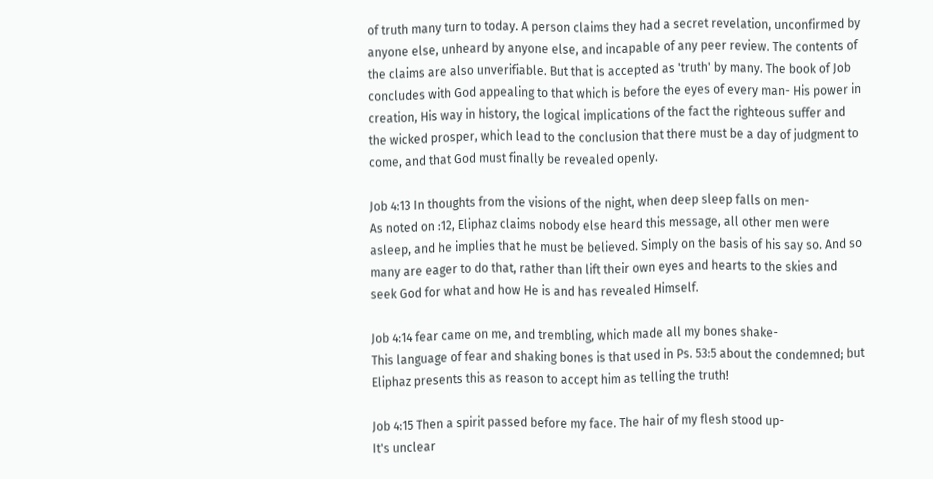of truth many turn to today. A person claims they had a secret revelation, unconfirmed by anyone else, unheard by anyone else, and incapable of any peer review. The contents of the claims are also unverifiable. But that is accepted as 'truth' by many. The book of Job concludes with God appealing to that which is before the eyes of every man- His power in creation, His way in history, the logical implications of the fact the righteous suffer and the wicked prosper, which lead to the conclusion that there must be a day of judgment to come, and that God must finally be revealed openly.

Job 4:13 In thoughts from the visions of the night, when deep sleep falls on men-
As noted on :12, Eliphaz claims nobody else heard this message, all other men were asleep, and he implies that he must be believed. Simply on the basis of his say so. And so many are eager to do that, rather than lift their own eyes and hearts to the skies and seek God for what and how He is and has revealed Himself.

Job 4:14 fear came on me, and trembling, which made all my bones shake-
This language of fear and shaking bones is that used in Ps. 53:5 about the condemned; but Eliphaz presents this as reason to accept him as telling the truth!

Job 4:15 Then a spirit passed before my face. The hair of my flesh stood up-
It's unclear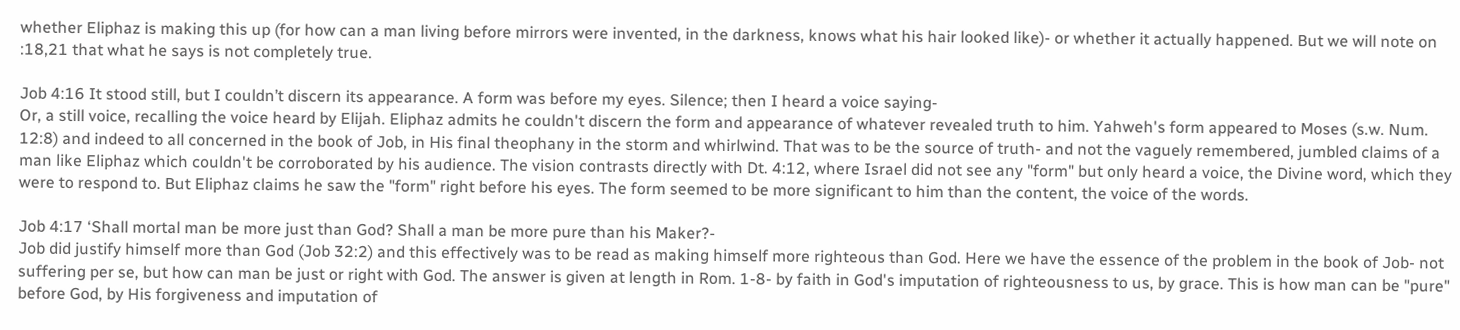whether Eliphaz is making this up (for how can a man living before mirrors were invented, in the darkness, knows what his hair looked like)- or whether it actually happened. But we will note on :18,21 that what he says is not completely true.

Job 4:16 It stood still, but I couldn’t discern its appearance. A form was before my eyes. Silence; then I heard a voice saying-
Or, a still voice, recalling the voice heard by Elijah. Eliphaz admits he couldn't discern the form and appearance of whatever revealed truth to him. Yahweh's form appeared to Moses (s.w. Num. 12:8) and indeed to all concerned in the book of Job, in His final theophany in the storm and whirlwind. That was to be the source of truth- and not the vaguely remembered, jumbled claims of a man like Eliphaz which couldn't be corroborated by his audience. The vision contrasts directly with Dt. 4:12, where Israel did not see any "form" but only heard a voice, the Divine word, which they were to respond to. But Eliphaz claims he saw the "form" right before his eyes. The form seemed to be more significant to him than the content, the voice of the words.

Job 4:17 ‘Shall mortal man be more just than God? Shall a man be more pure than his Maker?-
Job did justify himself more than God (Job 32:2) and this effectively was to be read as making himself more righteous than God. Here we have the essence of the problem in the book of Job- not suffering per se, but how can man be just or right with God. The answer is given at length in Rom. 1-8- by faith in God's imputation of righteousness to us, by grace. This is how man can be "pure" before God, by His forgiveness and imputation of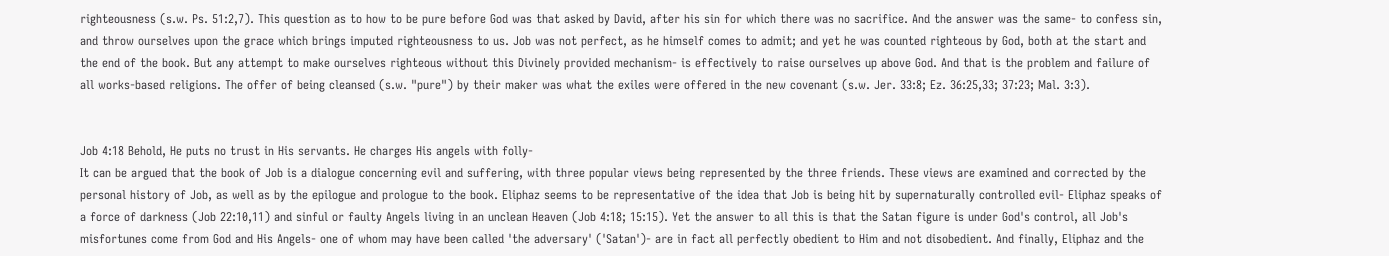righteousness (s.w. Ps. 51:2,7). This question as to how to be pure before God was that asked by David, after his sin for which there was no sacrifice. And the answer was the same- to confess sin, and throw ourselves upon the grace which brings imputed righteousness to us. Job was not perfect, as he himself comes to admit; and yet he was counted righteous by God, both at the start and the end of the book. But any attempt to make ourselves righteous without this Divinely provided mechanism- is effectively to raise ourselves up above God. And that is the problem and failure of all works-based religions. The offer of being cleansed (s.w. "pure") by their maker was what the exiles were offered in the new covenant (s.w. Jer. 33:8; Ez. 36:25,33; 37:23; Mal. 3:3).


Job 4:18 Behold, He puts no trust in His servants. He charges His angels with folly-
It can be argued that the book of Job is a dialogue concerning evil and suffering, with three popular views being represented by the three friends. These views are examined and corrected by the personal history of Job, as well as by the epilogue and prologue to the book. Eliphaz seems to be representative of the idea that Job is being hit by supernaturally controlled evil- Eliphaz speaks of a force of darkness (Job 22:10,11) and sinful or faulty Angels living in an unclean Heaven (Job 4:18; 15:15). Yet the answer to all this is that the Satan figure is under God's control, all Job's misfortunes come from God and His Angels- one of whom may have been called 'the adversary' ('Satan')- are in fact all perfectly obedient to Him and not disobedient. And finally, Eliphaz and the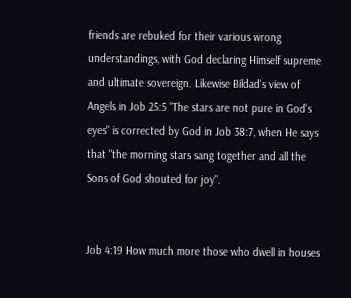friends are rebuked for their various wrong understandings, with God declaring Himself supreme and ultimate sovereign. Likewise Bildad's view of Angels in Job 25:5 "The stars are not pure in God's eyes" is corrected by God in Job 38:7, when He says that "the morning stars sang together and all the Sons of God shouted for joy".


Job 4:19 How much more those who dwell in houses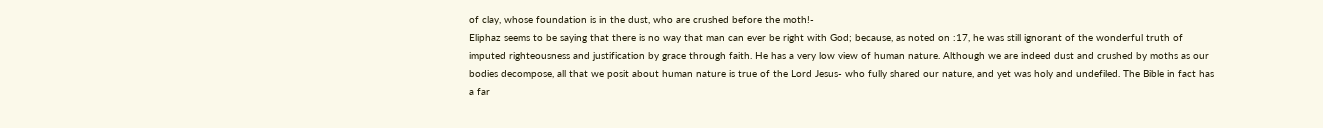of clay, whose foundation is in the dust, who are crushed before the moth!-
Eliphaz seems to be saying that there is no way that man can ever be right with God; because, as noted on :17, he was still ignorant of the wonderful truth of imputed righteousness and justification by grace through faith. He has a very low view of human nature. Although we are indeed dust and crushed by moths as our bodies decompose, all that we posit about human nature is true of the Lord Jesus- who fully shared our nature, and yet was holy and undefiled. The Bible in fact has a far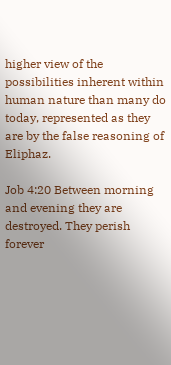higher view of the possibilities inherent within human nature than many do today, represented as they are by the false reasoning of Eliphaz.

Job 4:20 Between morning and evening they are destroyed. They perish forever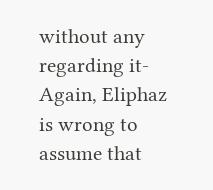without any regarding it-
Again, Eliphaz is wrong to assume that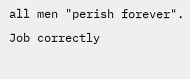all men "perish forever". Job correctly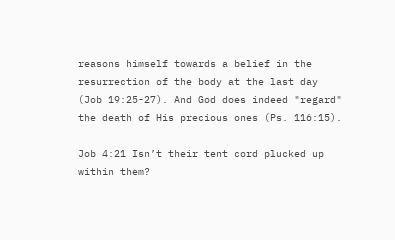reasons himself towards a belief in the resurrection of the body at the last day (Job 19:25-27). And God does indeed "regard" the death of His precious ones (Ps. 116:15).

Job 4:21 Isn’t their tent cord plucked up within them?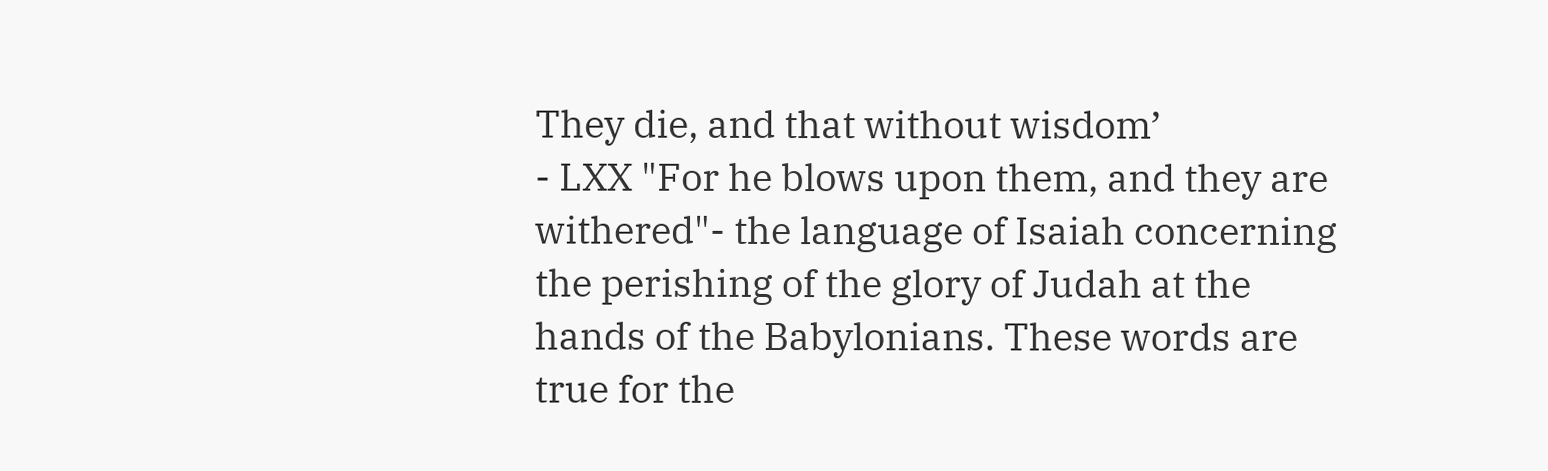They die, and that without wisdom’
- LXX "For he blows upon them, and they are withered"- the language of Isaiah concerning the perishing of the glory of Judah at the hands of the Babylonians. These words are true for the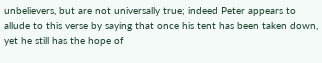unbelievers, but are not universally true; indeed Peter appears to allude to this verse by saying that once his tent has been taken down, yet he still has the hope of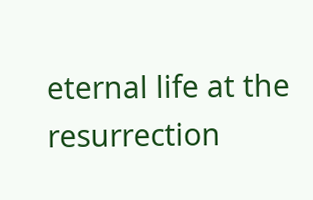eternal life at the resurrection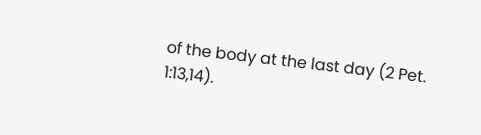of the body at the last day (2 Pet. 1:13,14).